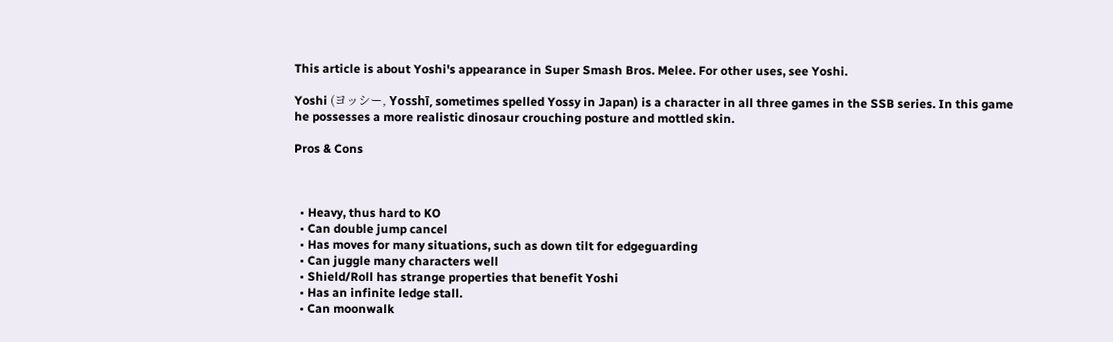This article is about Yoshi's appearance in Super Smash Bros. Melee. For other uses, see Yoshi.

Yoshi (ヨッシー, Yosshī, sometimes spelled Yossy in Japan) is a character in all three games in the SSB series. In this game he possesses a more realistic dinosaur crouching posture and mottled skin.

Pros & Cons



  • Heavy, thus hard to KO
  • Can double jump cancel
  • Has moves for many situations, such as down tilt for edgeguarding
  • Can juggle many characters well
  • Shield/Roll has strange properties that benefit Yoshi
  • Has an infinite ledge stall.
  • Can moonwalk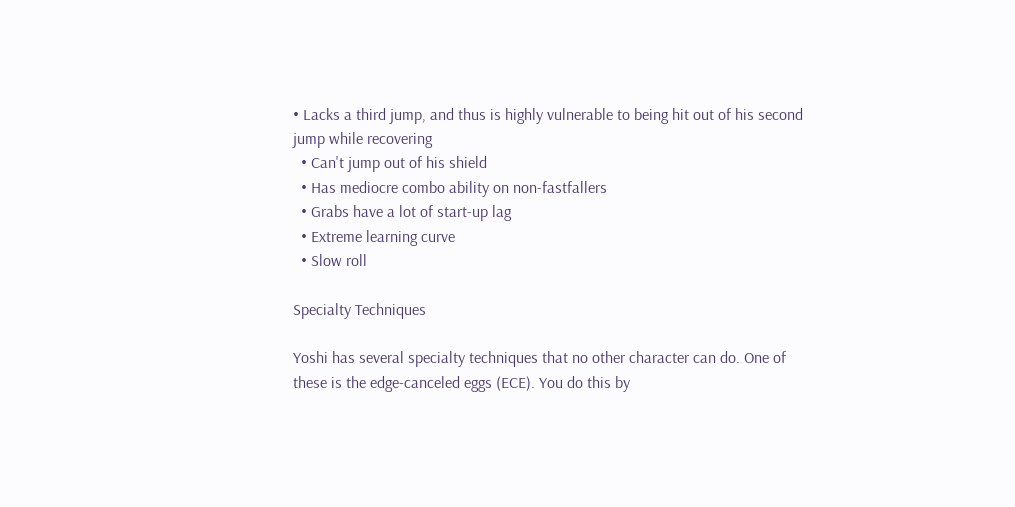• Lacks a third jump, and thus is highly vulnerable to being hit out of his second jump while recovering
  • Can't jump out of his shield
  • Has mediocre combo ability on non-fastfallers
  • Grabs have a lot of start-up lag
  • Extreme learning curve
  • Slow roll

Specialty Techniques

Yoshi has several specialty techniques that no other character can do. One of these is the edge-canceled eggs (ECE). You do this by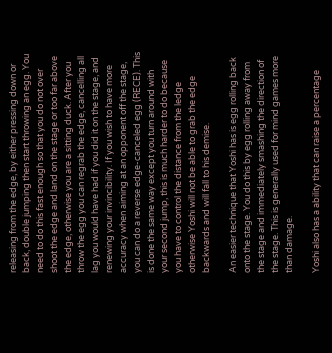releasing from the edge, by either pressing down or back, double jumping then start throwing an egg. You need to do this fast enough so that you do not over shoot the edge and land on the stage or too far above the edge, otherwise you are a sitting duck. After you throw the egg you can regrab the edge, cancelling all lag you would have had if you did it on the stage, and renewing your invincibility. If you wish to have more accuracy when aiming at an opponent off the stage, you can do a reverse edge-canceled egg (RECE). This is done the same way except you turn around with your second jump, this is much harder to do because you have to control the distance from the ledge otherwise Yoshi will not be able to grab the edge backwards and will fall to his demise.

An easier technique that Yoshi has is egg rolling back onto the stage. You do this by egg rolling away from the stage and immediately smashing the direction of the stage. This is generally used for mind games more than damage.

Yoshi also has a ability that can raise a percentage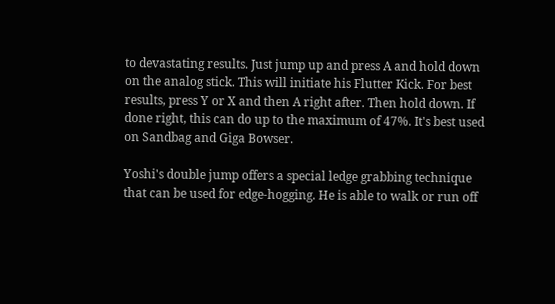to devastating results. Just jump up and press A and hold down on the analog stick. This will initiate his Flutter Kick. For best results, press Y or X and then A right after. Then hold down. If done right, this can do up to the maximum of 47%. It's best used on Sandbag and Giga Bowser.

Yoshi's double jump offers a special ledge grabbing technique that can be used for edge-hogging. He is able to walk or run off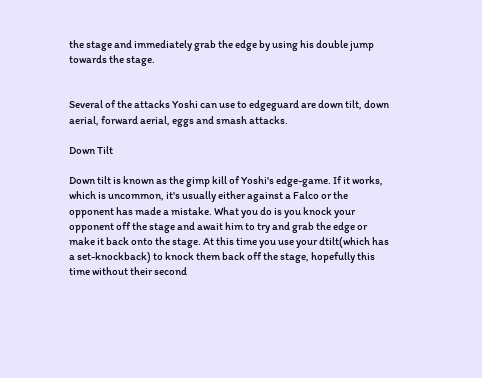the stage and immediately grab the edge by using his double jump towards the stage.


Several of the attacks Yoshi can use to edgeguard are down tilt, down aerial, forward aerial, eggs and smash attacks.

Down Tilt

Down tilt is known as the gimp kill of Yoshi's edge-game. If it works, which is uncommon, it's usually either against a Falco or the opponent has made a mistake. What you do is you knock your opponent off the stage and await him to try and grab the edge or make it back onto the stage. At this time you use your dtilt(which has a set-knockback) to knock them back off the stage, hopefully this time without their second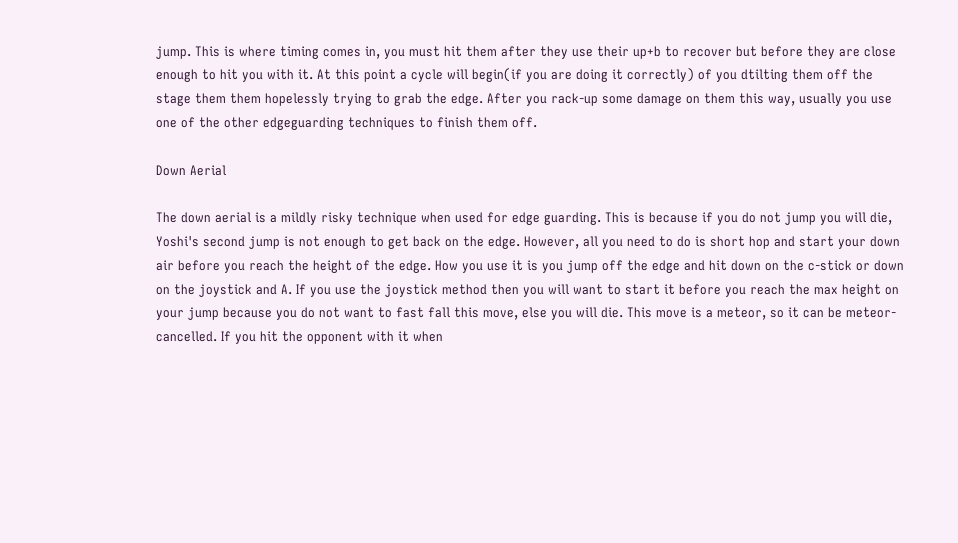jump. This is where timing comes in, you must hit them after they use their up+b to recover but before they are close enough to hit you with it. At this point a cycle will begin(if you are doing it correctly) of you dtilting them off the stage them them hopelessly trying to grab the edge. After you rack-up some damage on them this way, usually you use one of the other edgeguarding techniques to finish them off.

Down Aerial

The down aerial is a mildly risky technique when used for edge guarding. This is because if you do not jump you will die, Yoshi's second jump is not enough to get back on the edge. However, all you need to do is short hop and start your down air before you reach the height of the edge. How you use it is you jump off the edge and hit down on the c-stick or down on the joystick and A. If you use the joystick method then you will want to start it before you reach the max height on your jump because you do not want to fast fall this move, else you will die. This move is a meteor, so it can be meteor-cancelled. If you hit the opponent with it when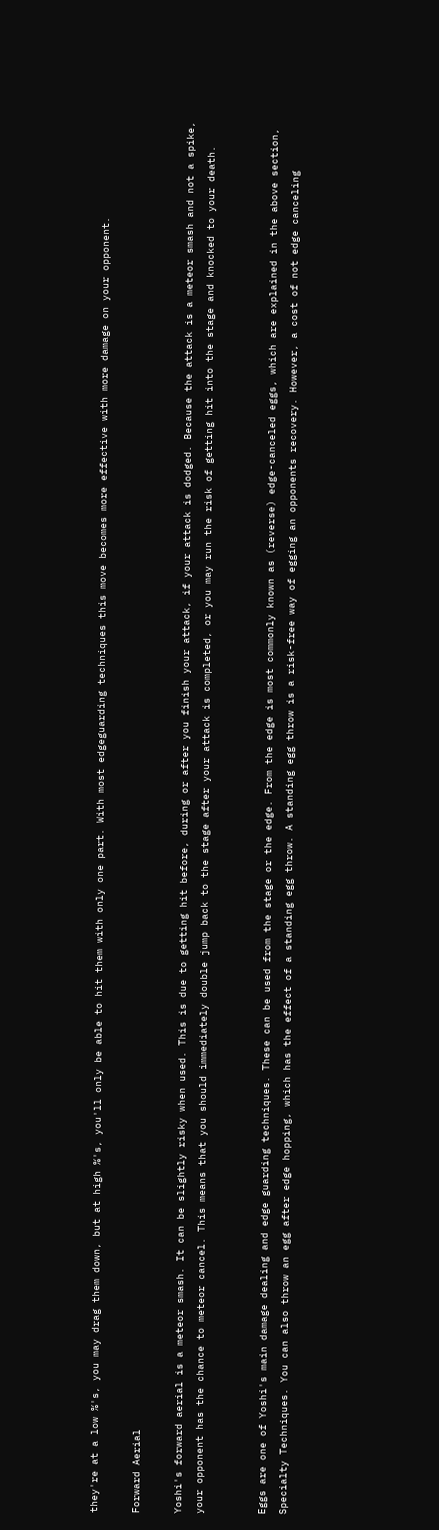they're at a low %'s, you may drag them down, but at high %'s, you'll only be able to hit them with only one part. With most edgeguarding techniques this move becomes more effective with more damage on your opponent.

Forward Aerial

Yoshi's forward aerial is a meteor smash. It can be slightly risky when used. This is due to getting hit before, during or after you finish your attack, if your attack is dodged. Because the attack is a meteor smash and not a spike, your opponent has the chance to meteor cancel. This means that you should immediately double jump back to the stage after your attack is completed, or you may run the risk of getting hit into the stage and knocked to your death.


Eggs are one of Yoshi's main damage dealing and edge guarding techniques. These can be used from the stage or the edge. From the edge is most commonly known as (reverse) edge-canceled eggs, which are explained in the above section, Specialty Techniques. You can also throw an egg after edge hopping, which has the effect of a standing egg throw. A standing egg throw is a risk-free way of egging an opponents recovery. However, a cost of not edge canceling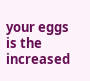your eggs is the increased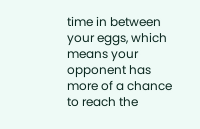time in between your eggs, which means your opponent has more of a chance to reach the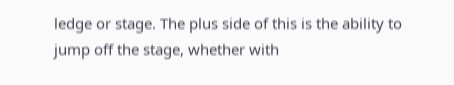ledge or stage. The plus side of this is the ability to jump off the stage, whether with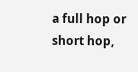a full hop or short hop,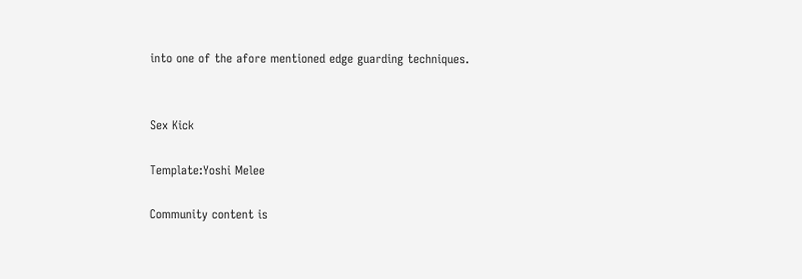into one of the afore mentioned edge guarding techniques.


Sex Kick

Template:Yoshi Melee

Community content is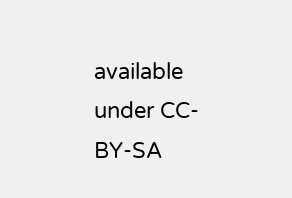available under CC-BY-SA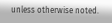unless otherwise noted.